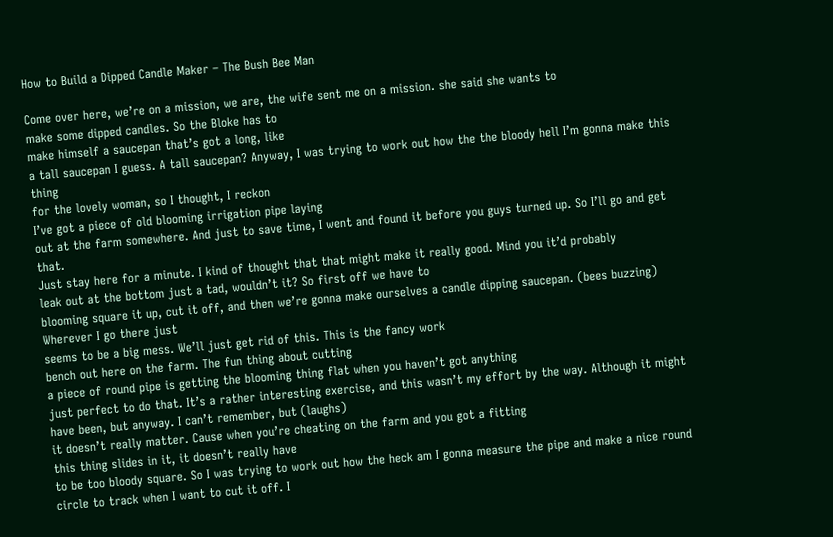How to Build a Dipped Candle Maker – The Bush Bee Man

Come over here, we’re on a mission, we are, the wife sent me on a mission. she said she wants to
make some dipped candles. So the Bloke has to
make himself a saucepan that’s got a long, like
a tall saucepan I guess. A tall saucepan? Anyway, I was trying to work out how the the bloody hell I’m gonna make this thing
for the lovely woman, so I thought, I reckon
I’ve got a piece of old blooming irrigation pipe laying
out at the farm somewhere. And just to save time, I went and found it before you guys turned up. So I’ll go and get that.
Just stay here for a minute. I kind of thought that that might make it really good. Mind you it’d probably
leak out at the bottom just a tad, wouldn’t it? So first off we have to
blooming square it up, cut it off, and then we’re gonna make ourselves a candle dipping saucepan. (bees buzzing) Wherever I go there just
seems to be a big mess. We’ll just get rid of this. This is the fancy work
bench out here on the farm. The fun thing about cutting
a piece of round pipe is getting the blooming thing flat when you haven’t got anything
just perfect to do that. It’s a rather interesting exercise, and this wasn’t my effort by the way. Although it might have been, but anyway. I can’t remember, but (laughs)
it doesn’t really matter. Cause when you’re cheating on the farm and you got a fitting
this thing slides in it, it doesn’t really have
to be too bloody square. So I was trying to work out how the heck am I gonna measure the pipe and make a nice round circle to track when I want to cut it off. I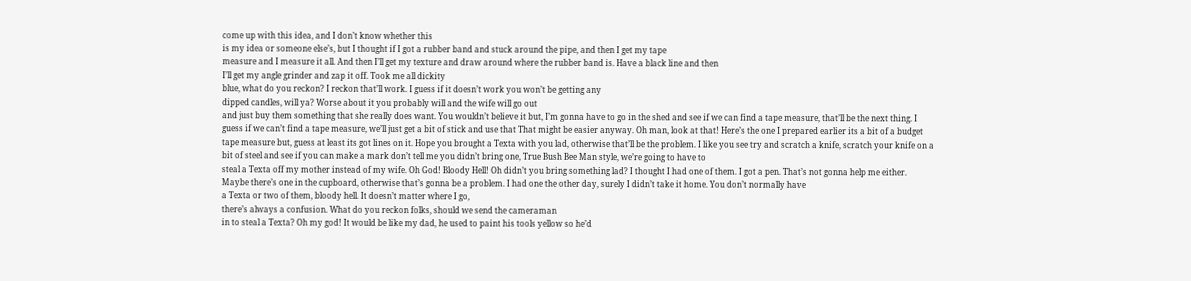come up with this idea, and I don’t know whether this
is my idea or someone else’s, but I thought if I got a rubber band and stuck around the pipe, and then I get my tape
measure and I measure it all. And then I’ll get my texture and draw around where the rubber band is. Have a black line and then
I’ll get my angle grinder and zap it off. Took me all dickity
blue, what do you reckon? I reckon that’ll work. I guess if it doesn’t work you won’t be getting any
dipped candles, will ya? Worse about it you probably will and the wife will go out
and just buy them something that she really does want. You wouldn’t believe it but, I’m gonna have to go in the shed and see if we can find a tape measure, that’ll be the next thing. I guess if we can’t find a tape measure, we’ll just get a bit of stick and use that That might be easier anyway. Oh man, look at that! Here’s the one I prepared earlier its a bit of a budget tape measure but, guess at least its got lines on it. Hope you brought a Texta with you lad, otherwise that’ll be the problem. I like you see try and scratch a knife, scratch your knife on a bit of steel and see if you can make a mark don’t tell me you didn’t bring one, True Bush Bee Man style, we’re going to have to
steal a Texta off my mother instead of my wife. Oh God! Bloody Hell! Oh didn’t you bring something lad? I thought I had one of them. I got a pen. That’s not gonna help me either. Maybe there’s one in the cupboard, otherwise that’s gonna be a problem. I had one the other day, surely I didn’t take it home. You don’t normally have
a Texta or two of them, bloody hell. It doesn’t matter where I go,
there’s always a confusion. What do you reckon folks, should we send the cameraman
in to steal a Texta? Oh my god! It would be like my dad, he used to paint his tools yellow so he’d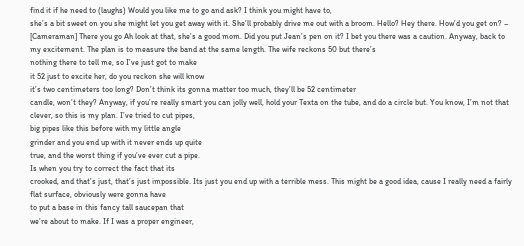find it if he need to (laughs) Would you like me to go and ask? I think you might have to,
she’s a bit sweet on you she might let you get away with it. She’ll probably drive me out with a broom. Hello? Hey there. How’d you get on? – [Cameraman] There you go Ah look at that, she’s a good mom. Did you put Jean’s pen on it? I bet you there was a caution. Anyway, back to my excitement. The plan is to measure the band at the same length. The wife reckons 50 but there’s
nothing there to tell me, so I’ve just got to make
it 52 just to excite her, do you reckon she will know
it’s two centimeters too long? Don’t think its gonna matter too much, they’ll be 52 centimeter
candle, won’t they? Anyway, if you’re really smart you can jolly well, hold your Texta on the tube, and do a circle but. You know, I’m not that clever, so this is my plan. I’ve tried to cut pipes,
big pipes like this before with my little angle
grinder and you end up with it never ends up quite
true, and the worst thing if you’ve ever cut a pipe.
Is when you try to correct the fact that its
crooked, and that’s just, that’s just impossible. Its just you end up with a terrible mess. This might be a good idea, cause I really need a fairly flat surface, obviously were gonna have
to put a base in this fancy tall saucepan that
we’re about to make. If I was a proper engineer,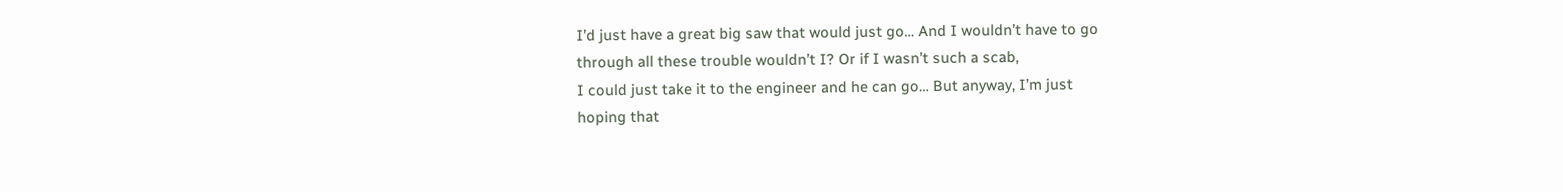I’d just have a great big saw that would just go… And I wouldn’t have to go
through all these trouble wouldn’t I? Or if I wasn’t such a scab,
I could just take it to the engineer and he can go… But anyway, I’m just
hoping that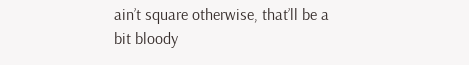ain’t square otherwise, that’ll be a
bit bloody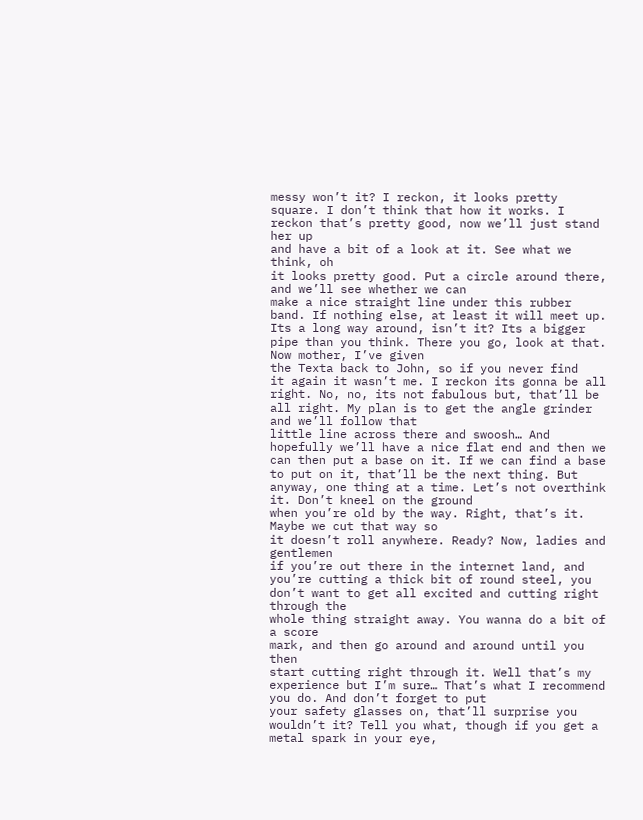messy won’t it? I reckon, it looks pretty square. I don’t think that how it works. I reckon that’s pretty good, now we’ll just stand her up
and have a bit of a look at it. See what we think, oh
it looks pretty good. Put a circle around there, and we’ll see whether we can
make a nice straight line under this rubber band. If nothing else, at least it will meet up. Its a long way around, isn’t it? Its a bigger pipe than you think. There you go, look at that. Now mother, I’ve given
the Texta back to John, so if you never find
it again it wasn’t me. I reckon its gonna be all right. No, no, its not fabulous but, that’ll be all right. My plan is to get the angle grinder and we’ll follow that
little line across there and swoosh… And hopefully we’ll have a nice flat end and then we can then put a base on it. If we can find a base to put on it, that’ll be the next thing. But anyway, one thing at a time. Let’s not overthink it. Don’t kneel on the ground
when you’re old by the way. Right, that’s it. Maybe we cut that way so
it doesn’t roll anywhere. Ready? Now, ladies and gentlemen
if you’re out there in the internet land, and
you’re cutting a thick bit of round steel, you
don’t want to get all excited and cutting right through the
whole thing straight away. You wanna do a bit of a score
mark, and then go around and around until you then
start cutting right through it. Well that’s my experience but I’m sure… That’s what I recommend you do. And don’t forget to put
your safety glasses on, that’ll surprise you
wouldn’t it? Tell you what, though if you get a
metal spark in your eye,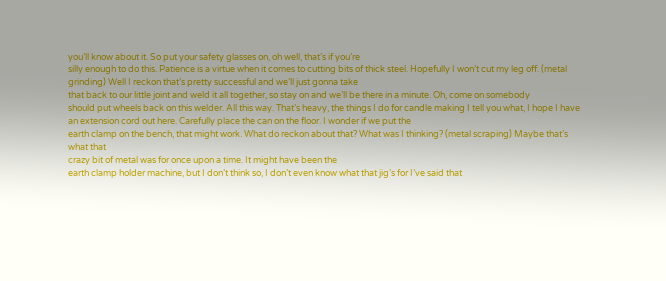you’ll know about it. So put your safety glasses on, oh well, that’s if you’re
silly enough to do this. Patience is a virtue when it comes to cutting bits of thick steel. Hopefully I won’t cut my leg off. (metal grinding) Well I reckon that’s pretty successful and we’ll just gonna take
that back to our little joint and weld it all together, so stay on and we’ll be there in a minute. Oh, come on somebody
should put wheels back on this welder. All this way. That’s heavy, the things I do for candle making I tell you what, I hope I have
an extension cord out here. Carefully place the can on the floor. I wonder if we put the
earth clamp on the bench, that might work. What do reckon about that? What was I thinking? (metal scraping) Maybe that’s what that
crazy bit of metal was for once upon a time. It might have been the
earth clamp holder machine, but I don’t think so, I don’t even know what that jig’s for I’ve said that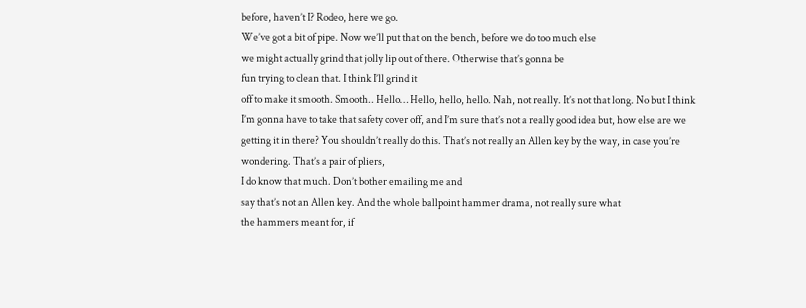before, haven’t I? Rodeo, here we go.
We’ve got a bit of pipe. Now we’ll put that on the bench, before we do too much else
we might actually grind that jolly lip out of there. Otherwise that’s gonna be
fun trying to clean that. I think I’ll grind it
off to make it smooth. Smooth.. Hello… Hello, hello, hello. Nah, not really. It’s not that long. No but I think I’m gonna have to take that safety cover off, and I’m sure that’s not a really good idea but, how else are we getting it in there? You shouldn’t really do this. That’s not really an Allen key by the way, in case you’re wondering. That’s a pair of pliers,
I do know that much. Don’t bother emailing me and
say that’s not an Allen key. And the whole ballpoint hammer drama, not really sure what
the hammers meant for, if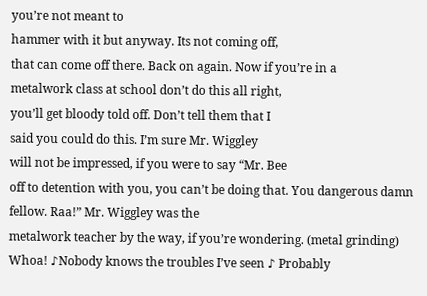you’re not meant to
hammer with it but anyway. Its not coming off,
that can come off there. Back on again. Now if you’re in a
metalwork class at school don’t do this all right,
you’ll get bloody told off. Don’t tell them that I
said you could do this. I’m sure Mr. Wiggley
will not be impressed, if you were to say “Mr. Bee
off to detention with you, you can’t be doing that. You dangerous damn fellow. Raa!” Mr. Wiggley was the
metalwork teacher by the way, if you’re wondering. (metal grinding) Whoa! ♪Nobody knows the troubles I’ve seen ♪ Probably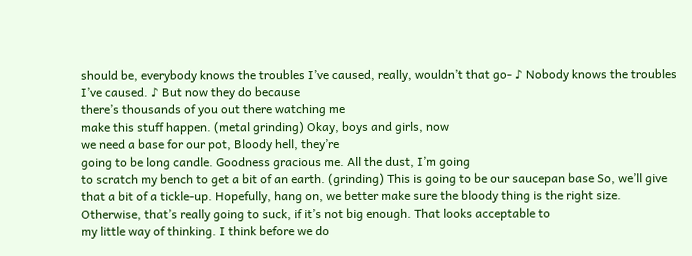should be, everybody knows the troubles I’ve caused, really, wouldn’t that go- ♪ Nobody knows the troubles I’ve caused. ♪ But now they do because
there’s thousands of you out there watching me
make this stuff happen. (metal grinding) Okay, boys and girls, now
we need a base for our pot, Bloody hell, they’re
going to be long candle. Goodness gracious me. All the dust, I’m going
to scratch my bench to get a bit of an earth. (grinding) This is going to be our saucepan base So, we’ll give that a bit of a tickle-up. Hopefully, hang on, we better make sure the bloody thing is the right size. Otherwise, that’s really going to suck, if it’s not big enough. That looks acceptable to
my little way of thinking. I think before we do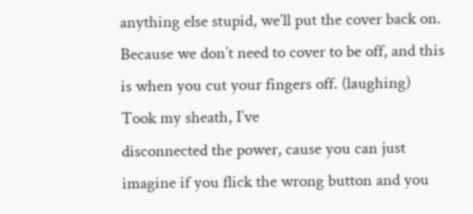anything else stupid, we’ll put the cover back on. Because we don’t need to cover to be off, and this is when you cut your fingers off. (laughing) Took my sheath, I’ve
disconnected the power, cause you can just imagine if you flick the wrong button and you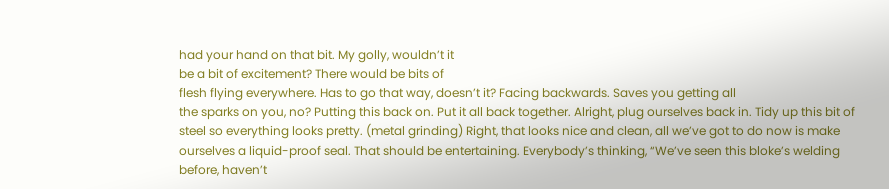had your hand on that bit. My golly, wouldn’t it
be a bit of excitement? There would be bits of
flesh flying everywhere. Has to go that way, doesn’t it? Facing backwards. Saves you getting all
the sparks on you, no? Putting this back on. Put it all back together. Alright, plug ourselves back in. Tidy up this bit of steel so everything looks pretty. (metal grinding) Right, that looks nice and clean, all we’ve got to do now is make ourselves a liquid-proof seal. That should be entertaining. Everybody’s thinking, “We’ve seen this bloke’s welding before, haven’t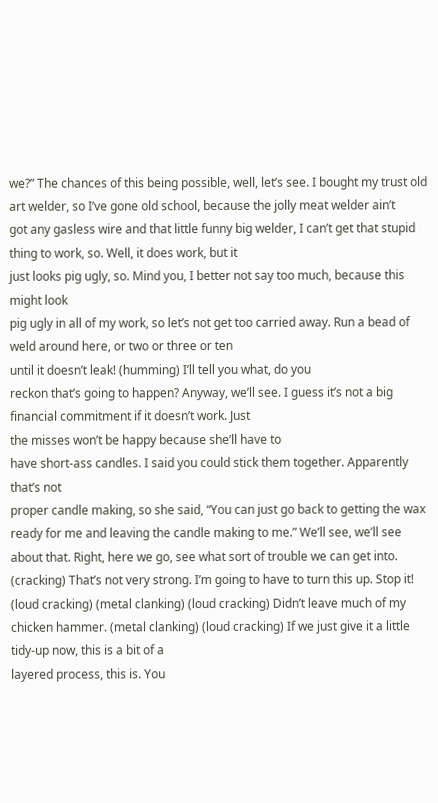we?” The chances of this being possible, well, let’s see. I bought my trust old art welder, so I’ve gone old school, because the jolly meat welder ain’t
got any gasless wire and that little funny big welder, I can’t get that stupid thing to work, so. Well, it does work, but it
just looks pig ugly, so. Mind you, I better not say too much, because this might look
pig ugly in all of my work, so let’s not get too carried away. Run a bead of weld around here, or two or three or ten
until it doesn’t leak! (humming) I’ll tell you what, do you
reckon that’s going to happen? Anyway, we’ll see. I guess it’s not a big
financial commitment if it doesn’t work. Just
the misses won’t be happy because she’ll have to
have short-ass candles. I said you could stick them together. Apparently that’s not
proper candle making, so she said, “You can just go back to getting the wax ready for me and leaving the candle making to me.” We’ll see, we’ll see about that. Right, here we go, see what sort of trouble we can get into. (cracking) That’s not very strong. I’m going to have to turn this up. Stop it! (loud cracking) (metal clanking) (loud cracking) Didn’t leave much of my chicken hammer. (metal clanking) (loud cracking) If we just give it a little tidy-up now, this is a bit of a
layered process, this is. You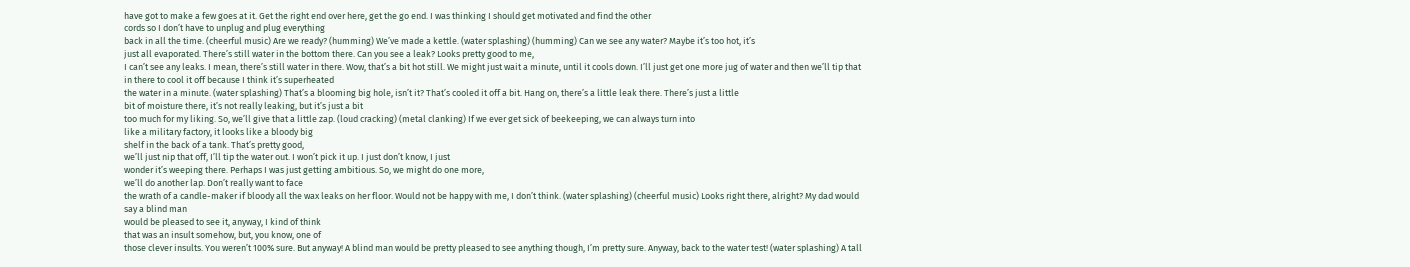have got to make a few goes at it. Get the right end over here, get the go end. I was thinking I should get motivated and find the other
cords so I don’t have to unplug and plug everything
back in all the time. (cheerful music) Are we ready? (humming) We’ve made a kettle. (water splashing) (humming) Can we see any water? Maybe it’s too hot, it’s
just all evaporated. There’s still water in the bottom there. Can you see a leak? Looks pretty good to me,
I can’t see any leaks. I mean, there’s still water in there. Wow, that’s a bit hot still. We might just wait a minute, until it cools down. I’ll just get one more jug of water and then we’ll tip that
in there to cool it off because I think it’s superheated
the water in a minute. (water splashing) That’s a blooming big hole, isn’t it? That’s cooled it off a bit. Hang on, there’s a little leak there. There’s just a little
bit of moisture there, it’s not really leaking, but it’s just a bit
too much for my liking. So, we’ll give that a little zap. (loud cracking) (metal clanking) If we ever get sick of beekeeping, we can always turn into
like a military factory, it looks like a bloody big
shelf in the back of a tank. That’s pretty good,
we’ll just nip that off, I’ll tip the water out. I won’t pick it up. I just don’t know, I just
wonder it’s weeping there. Perhaps I was just getting ambitious. So, we might do one more,
we’ll do another lap. Don’t really want to face
the wrath of a candle-maker if bloody all the wax leaks on her floor. Would not be happy with me, I don’t think. (water splashing) (cheerful music) Looks right there, alright? My dad would say a blind man
would be pleased to see it, anyway, I kind of think
that was an insult somehow, but, you know, one of
those clever insults. You weren’t 100% sure. But anyway! A blind man would be pretty pleased to see anything though, I’m pretty sure. Anyway, back to the water test! (water splashing) A tall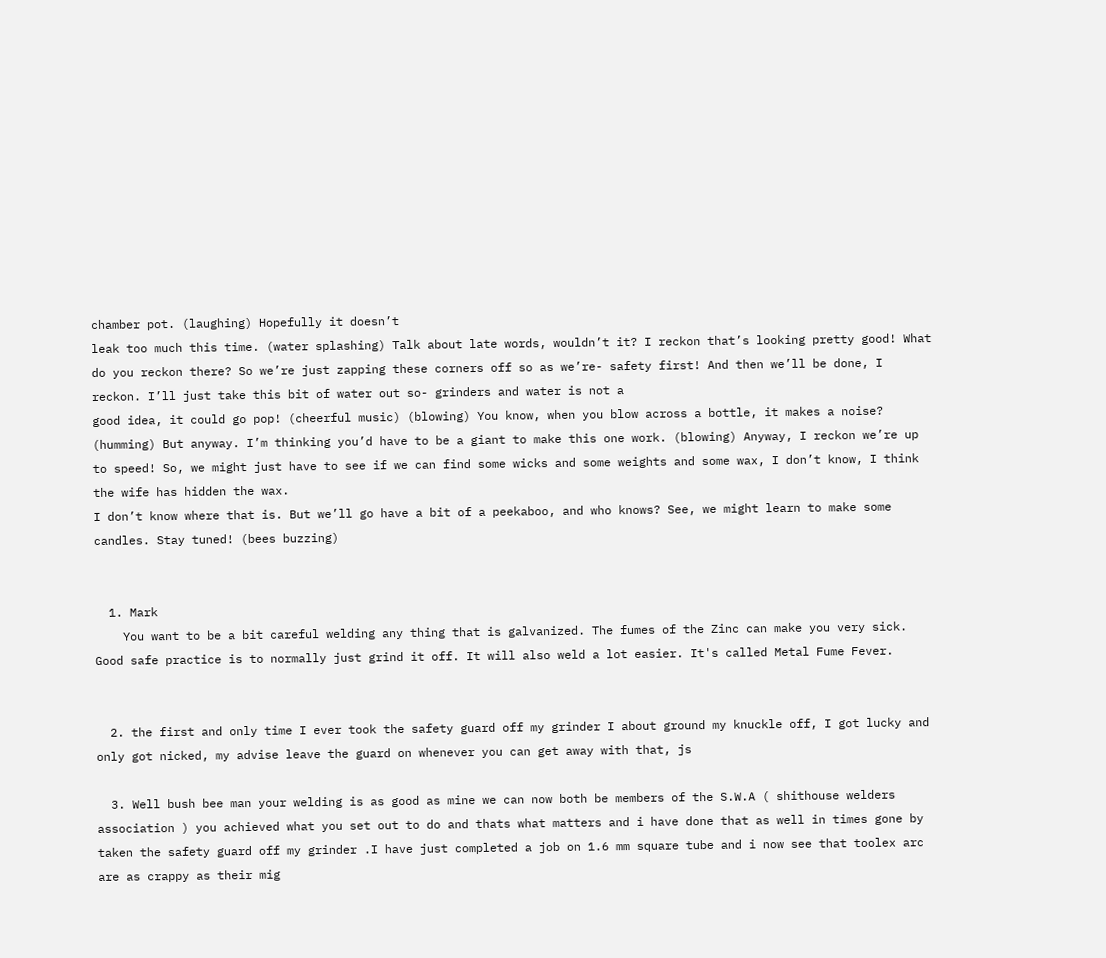chamber pot. (laughing) Hopefully it doesn’t
leak too much this time. (water splashing) Talk about late words, wouldn’t it? I reckon that’s looking pretty good! What do you reckon there? So we’re just zapping these corners off so as we’re- safety first! And then we’ll be done, I reckon. I’ll just take this bit of water out so- grinders and water is not a
good idea, it could go pop! (cheerful music) (blowing) You know, when you blow across a bottle, it makes a noise? (humming) But anyway. I’m thinking you’d have to be a giant to make this one work. (blowing) Anyway, I reckon we’re up to speed! So, we might just have to see if we can find some wicks and some weights and some wax, I don’t know, I think the wife has hidden the wax.
I don’t know where that is. But we’ll go have a bit of a peekaboo, and who knows? See, we might learn to make some candles. Stay tuned! (bees buzzing)


  1. Mark
    You want to be a bit careful welding any thing that is galvanized. The fumes of the Zinc can make you very sick. Good safe practice is to normally just grind it off. It will also weld a lot easier. It's called Metal Fume Fever.


  2. the first and only time I ever took the safety guard off my grinder I about ground my knuckle off, I got lucky and only got nicked, my advise leave the guard on whenever you can get away with that, js

  3. Well bush bee man your welding is as good as mine we can now both be members of the S.W.A ( shithouse welders association ) you achieved what you set out to do and thats what matters and i have done that as well in times gone by taken the safety guard off my grinder .I have just completed a job on 1.6 mm square tube and i now see that toolex arc are as crappy as their mig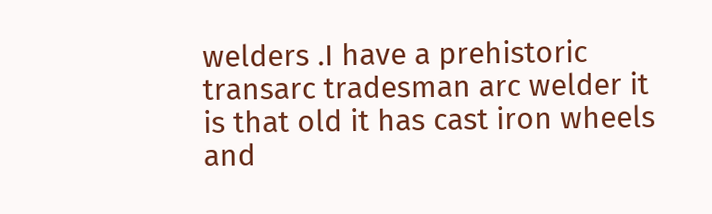welders .I have a prehistoric transarc tradesman arc welder it is that old it has cast iron wheels and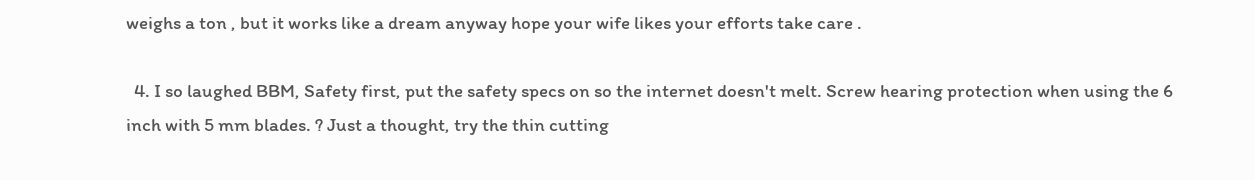weighs a ton , but it works like a dream anyway hope your wife likes your efforts take care .

  4. I so laughed BBM, Safety first, put the safety specs on so the internet doesn't melt. Screw hearing protection when using the 6 inch with 5 mm blades. ? Just a thought, try the thin cutting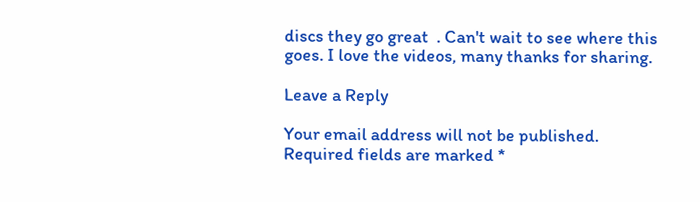discs they go great  . Can't wait to see where this goes. I love the videos, many thanks for sharing.

Leave a Reply

Your email address will not be published. Required fields are marked *